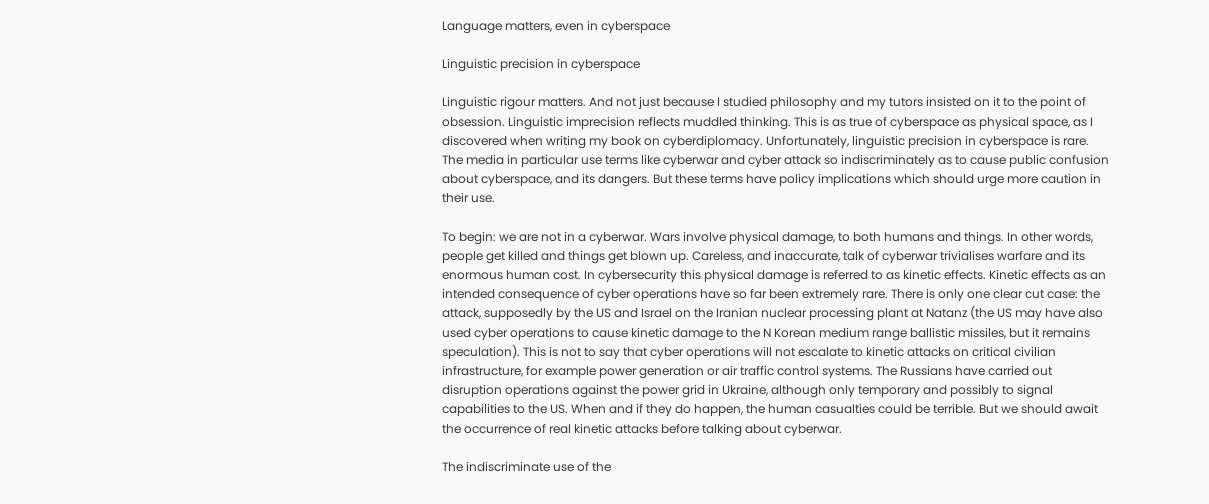Language matters, even in cyberspace

Linguistic precision in cyberspace

Linguistic rigour matters. And not just because I studied philosophy and my tutors insisted on it to the point of obsession. Linguistic imprecision reflects muddled thinking. This is as true of cyberspace as physical space, as I discovered when writing my book on cyberdiplomacy. Unfortunately, linguistic precision in cyberspace is rare. The media in particular use terms like cyberwar and cyber attack so indiscriminately as to cause public confusion about cyberspace, and its dangers. But these terms have policy implications which should urge more caution in their use.

To begin: we are not in a cyberwar. Wars involve physical damage, to both humans and things. In other words, people get killed and things get blown up. Careless, and inaccurate, talk of cyberwar trivialises warfare and its enormous human cost. In cybersecurity this physical damage is referred to as kinetic effects. Kinetic effects as an intended consequence of cyber operations have so far been extremely rare. There is only one clear cut case: the attack, supposedly by the US and Israel on the Iranian nuclear processing plant at Natanz (the US may have also used cyber operations to cause kinetic damage to the N Korean medium range ballistic missiles, but it remains speculation). This is not to say that cyber operations will not escalate to kinetic attacks on critical civilian infrastructure, for example power generation or air traffic control systems. The Russians have carried out disruption operations against the power grid in Ukraine, although only temporary and possibly to signal capabilities to the US. When and if they do happen, the human casualties could be terrible. But we should await the occurrence of real kinetic attacks before talking about cyberwar.

The indiscriminate use of the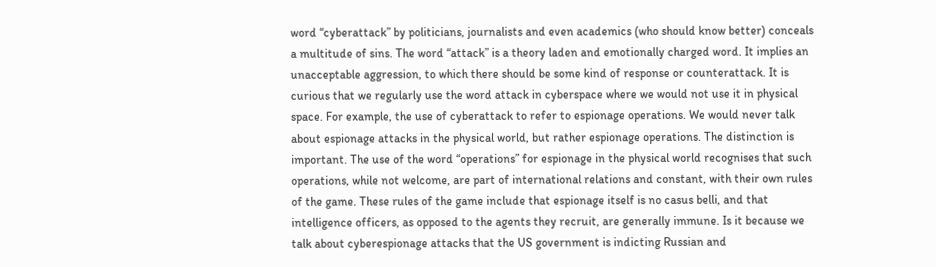word “cyberattack” by politicians, journalists and even academics (who should know better) conceals a multitude of sins. The word “attack” is a theory laden and emotionally charged word. It implies an unacceptable aggression, to which there should be some kind of response or counterattack. It is curious that we regularly use the word attack in cyberspace where we would not use it in physical space. For example, the use of cyberattack to refer to espionage operations. We would never talk about espionage attacks in the physical world, but rather espionage operations. The distinction is important. The use of the word “operations” for espionage in the physical world recognises that such operations, while not welcome, are part of international relations and constant, with their own rules of the game. These rules of the game include that espionage itself is no casus belli, and that intelligence officers, as opposed to the agents they recruit, are generally immune. Is it because we talk about cyberespionage attacks that the US government is indicting Russian and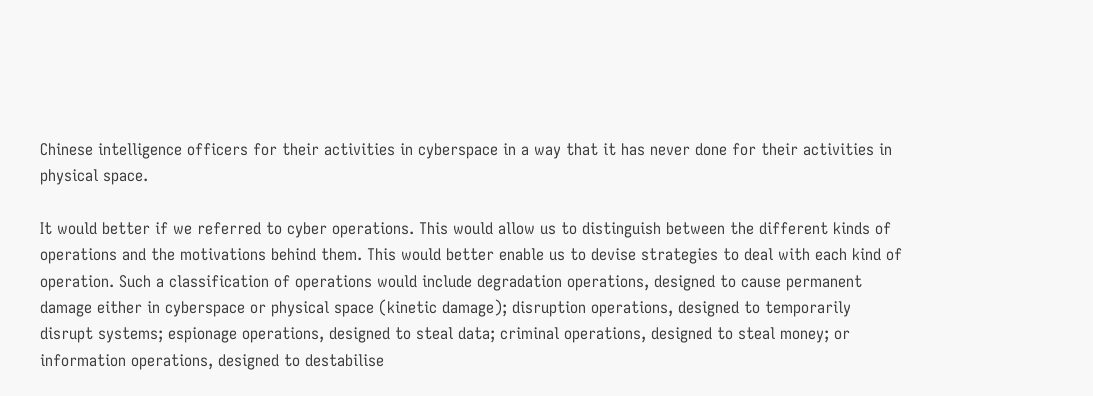Chinese intelligence officers for their activities in cyberspace in a way that it has never done for their activities in physical space.

It would better if we referred to cyber operations. This would allow us to distinguish between the different kinds of operations and the motivations behind them. This would better enable us to devise strategies to deal with each kind of operation. Such a classification of operations would include degradation operations, designed to cause permanent damage either in cyberspace or physical space (kinetic damage); disruption operations, designed to temporarily disrupt systems; espionage operations, designed to steal data; criminal operations, designed to steal money; or information operations, designed to destabilise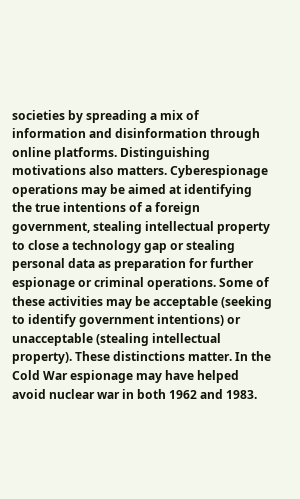societies by spreading a mix of information and disinformation through online platforms. Distinguishing motivations also matters. Cyberespionage operations may be aimed at identifying the true intentions of a foreign government, stealing intellectual property to close a technology gap or stealing personal data as preparation for further espionage or criminal operations. Some of these activities may be acceptable (seeking to identify government intentions) or unacceptable (stealing intellectual property). These distinctions matter. In the Cold War espionage may have helped avoid nuclear war in both 1962 and 1983.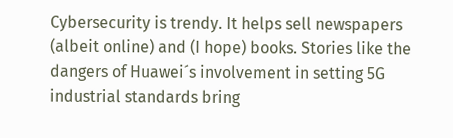Cybersecurity is trendy. It helps sell newspapers (albeit online) and (I hope) books. Stories like the dangers of Huawei´s involvement in setting 5G industrial standards bring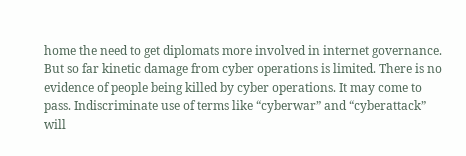home the need to get diplomats more involved in internet governance. But so far kinetic damage from cyber operations is limited. There is no evidence of people being killed by cyber operations. It may come to pass. Indiscriminate use of terms like “cyberwar” and “cyberattack” will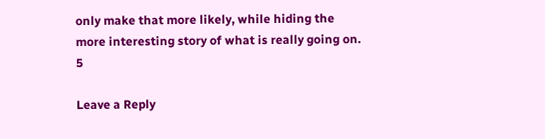only make that more likely, while hiding the more interesting story of what is really going on. 5

Leave a Reply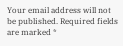Your email address will not be published. Required fields are marked *